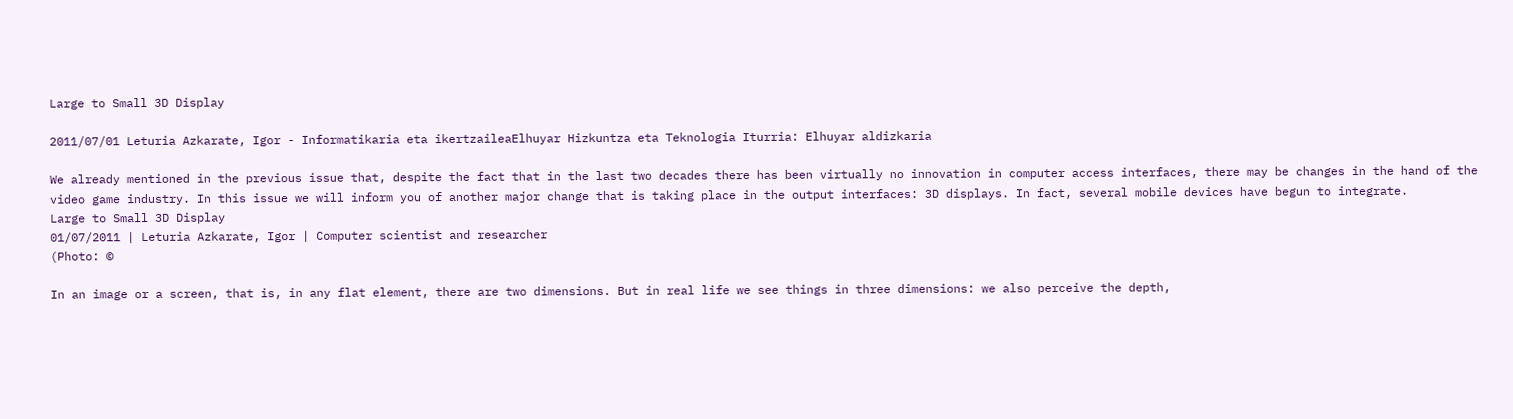Large to Small 3D Display

2011/07/01 Leturia Azkarate, Igor - Informatikaria eta ikertzaileaElhuyar Hizkuntza eta Teknologia Iturria: Elhuyar aldizkaria

We already mentioned in the previous issue that, despite the fact that in the last two decades there has been virtually no innovation in computer access interfaces, there may be changes in the hand of the video game industry. In this issue we will inform you of another major change that is taking place in the output interfaces: 3D displays. In fact, several mobile devices have begun to integrate.
Large to Small 3D Display
01/07/2011 | Leturia Azkarate, Igor | Computer scientist and researcher
(Photo: ©

In an image or a screen, that is, in any flat element, there are two dimensions. But in real life we see things in three dimensions: we also perceive the depth,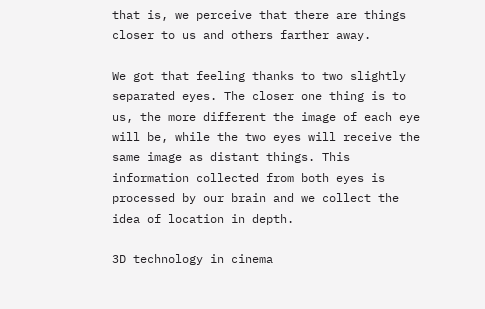that is, we perceive that there are things closer to us and others farther away.

We got that feeling thanks to two slightly separated eyes. The closer one thing is to us, the more different the image of each eye will be, while the two eyes will receive the same image as distant things. This information collected from both eyes is processed by our brain and we collect the idea of location in depth.

3D technology in cinema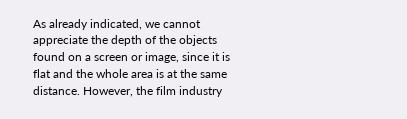As already indicated, we cannot appreciate the depth of the objects found on a screen or image, since it is flat and the whole area is at the same distance. However, the film industry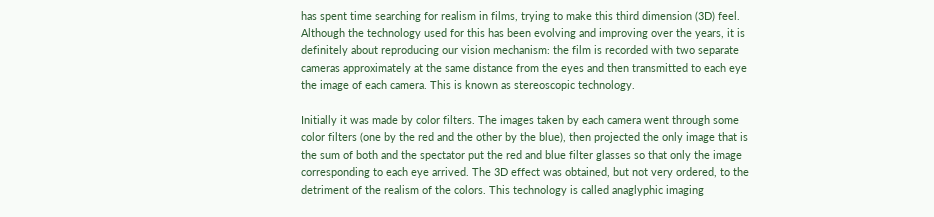has spent time searching for realism in films, trying to make this third dimension (3D) feel. Although the technology used for this has been evolving and improving over the years, it is definitely about reproducing our vision mechanism: the film is recorded with two separate cameras approximately at the same distance from the eyes and then transmitted to each eye the image of each camera. This is known as stereoscopic technology.

Initially it was made by color filters. The images taken by each camera went through some color filters (one by the red and the other by the blue), then projected the only image that is the sum of both and the spectator put the red and blue filter glasses so that only the image corresponding to each eye arrived. The 3D effect was obtained, but not very ordered, to the detriment of the realism of the colors. This technology is called anaglyphic imaging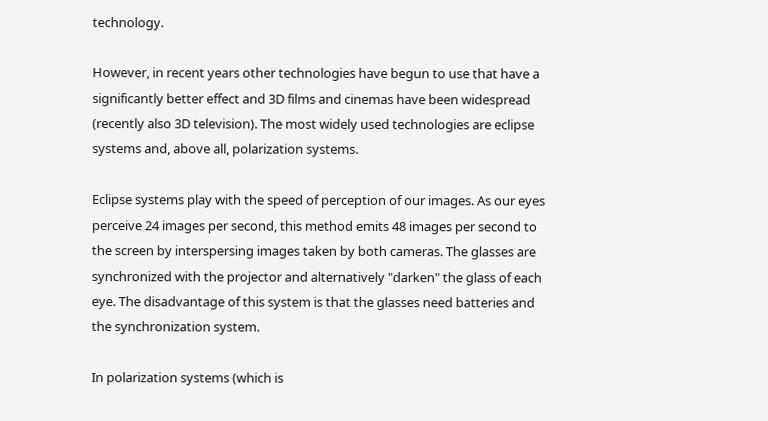technology.

However, in recent years other technologies have begun to use that have a significantly better effect and 3D films and cinemas have been widespread (recently also 3D television). The most widely used technologies are eclipse systems and, above all, polarization systems.

Eclipse systems play with the speed of perception of our images. As our eyes perceive 24 images per second, this method emits 48 images per second to the screen by interspersing images taken by both cameras. The glasses are synchronized with the projector and alternatively "darken" the glass of each eye. The disadvantage of this system is that the glasses need batteries and the synchronization system.

In polarization systems (which is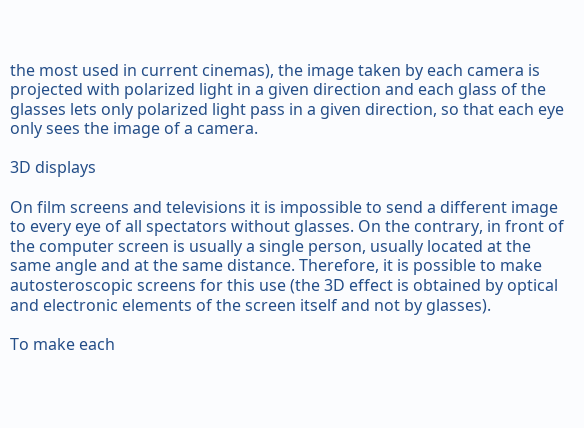the most used in current cinemas), the image taken by each camera is projected with polarized light in a given direction and each glass of the glasses lets only polarized light pass in a given direction, so that each eye only sees the image of a camera.

3D displays

On film screens and televisions it is impossible to send a different image to every eye of all spectators without glasses. On the contrary, in front of the computer screen is usually a single person, usually located at the same angle and at the same distance. Therefore, it is possible to make autosteroscopic screens for this use (the 3D effect is obtained by optical and electronic elements of the screen itself and not by glasses).

To make each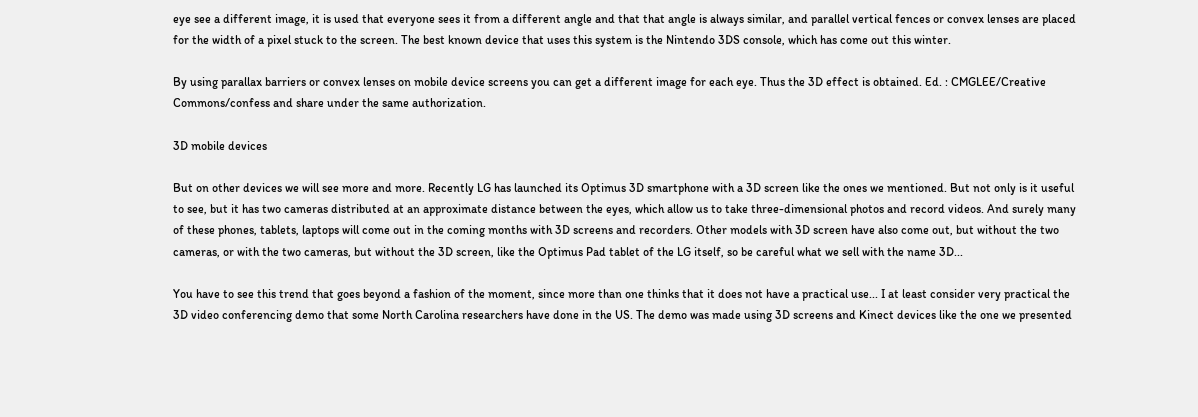eye see a different image, it is used that everyone sees it from a different angle and that that angle is always similar, and parallel vertical fences or convex lenses are placed for the width of a pixel stuck to the screen. The best known device that uses this system is the Nintendo 3DS console, which has come out this winter.

By using parallax barriers or convex lenses on mobile device screens you can get a different image for each eye. Thus the 3D effect is obtained. Ed. : CMGLEE/Creative Commons/confess and share under the same authorization.

3D mobile devices

But on other devices we will see more and more. Recently LG has launched its Optimus 3D smartphone with a 3D screen like the ones we mentioned. But not only is it useful to see, but it has two cameras distributed at an approximate distance between the eyes, which allow us to take three-dimensional photos and record videos. And surely many of these phones, tablets, laptops will come out in the coming months with 3D screens and recorders. Other models with 3D screen have also come out, but without the two cameras, or with the two cameras, but without the 3D screen, like the Optimus Pad tablet of the LG itself, so be careful what we sell with the name 3D...

You have to see this trend that goes beyond a fashion of the moment, since more than one thinks that it does not have a practical use... I at least consider very practical the 3D video conferencing demo that some North Carolina researchers have done in the US. The demo was made using 3D screens and Kinect devices like the one we presented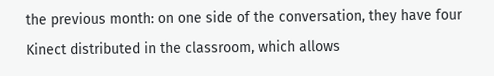the previous month: on one side of the conversation, they have four Kinect distributed in the classroom, which allows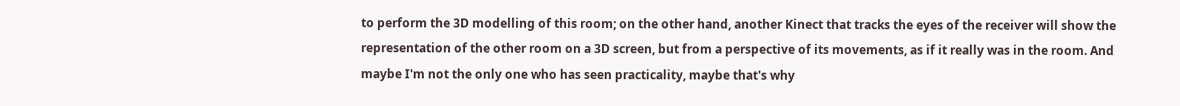to perform the 3D modelling of this room; on the other hand, another Kinect that tracks the eyes of the receiver will show the representation of the other room on a 3D screen, but from a perspective of its movements, as if it really was in the room. And maybe I'm not the only one who has seen practicality, maybe that's why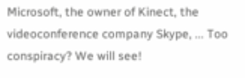Microsoft, the owner of Kinect, the videoconference company Skype, ... Too conspiracy? We will see!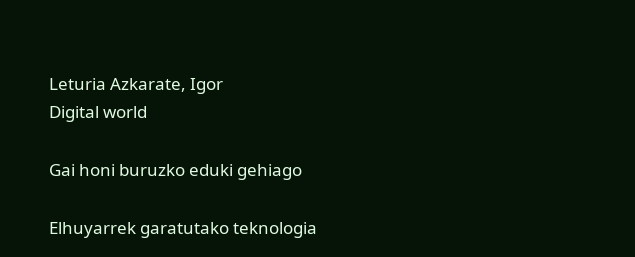Leturia Azkarate, Igor
Digital world

Gai honi buruzko eduki gehiago

Elhuyarrek garatutako teknologia